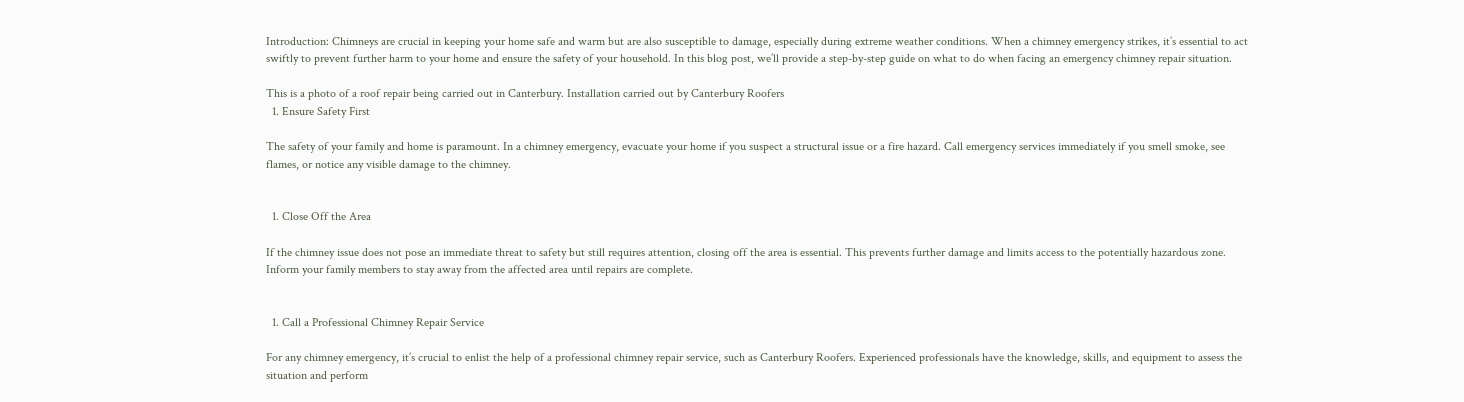Introduction: Chimneys are crucial in keeping your home safe and warm but are also susceptible to damage, especially during extreme weather conditions. When a chimney emergency strikes, it’s essential to act swiftly to prevent further harm to your home and ensure the safety of your household. In this blog post, we’ll provide a step-by-step guide on what to do when facing an emergency chimney repair situation.

This is a photo of a roof repair being carried out in Canterbury. Installation carried out by Canterbury Roofers
  1. Ensure Safety First

The safety of your family and home is paramount. In a chimney emergency, evacuate your home if you suspect a structural issue or a fire hazard. Call emergency services immediately if you smell smoke, see flames, or notice any visible damage to the chimney.


  1. Close Off the Area

If the chimney issue does not pose an immediate threat to safety but still requires attention, closing off the area is essential. This prevents further damage and limits access to the potentially hazardous zone. Inform your family members to stay away from the affected area until repairs are complete.


  1. Call a Professional Chimney Repair Service

For any chimney emergency, it’s crucial to enlist the help of a professional chimney repair service, such as Canterbury Roofers. Experienced professionals have the knowledge, skills, and equipment to assess the situation and perform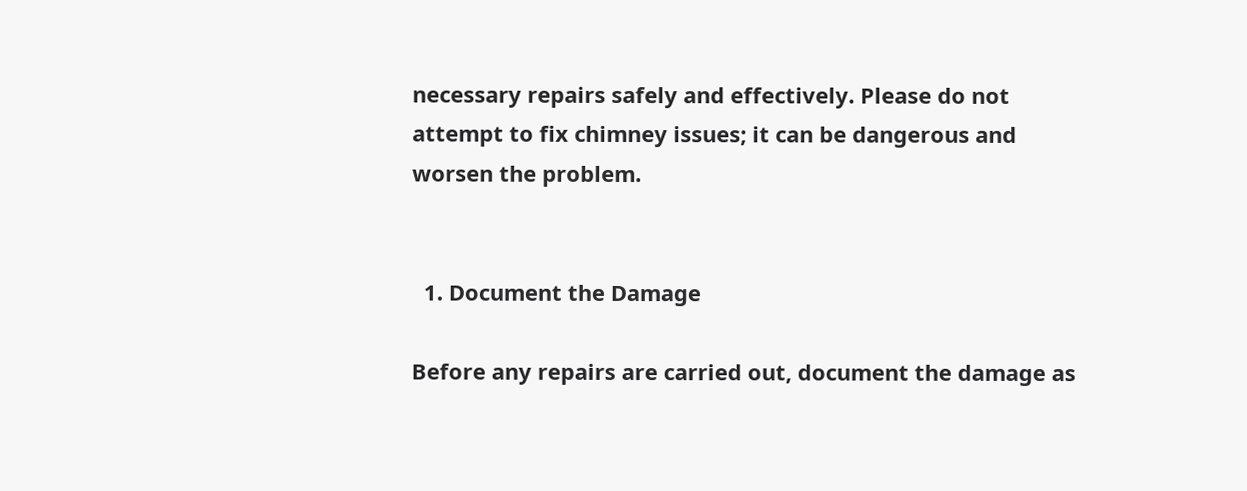necessary repairs safely and effectively. Please do not attempt to fix chimney issues; it can be dangerous and worsen the problem.


  1. Document the Damage

Before any repairs are carried out, document the damage as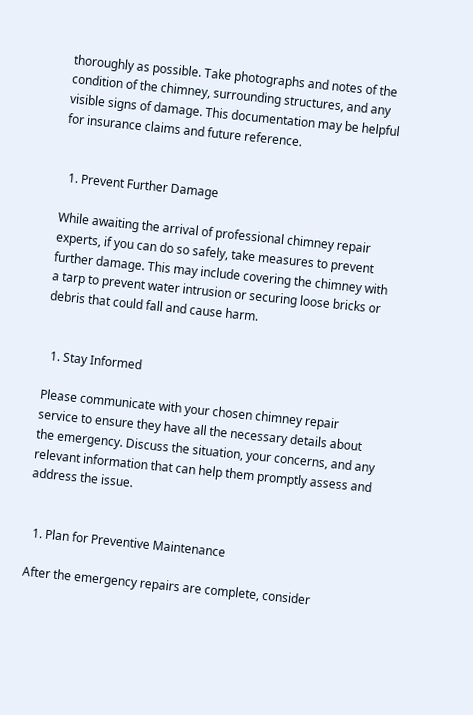thoroughly as possible. Take photographs and notes of the condition of the chimney, surrounding structures, and any visible signs of damage. This documentation may be helpful for insurance claims and future reference.


  1. Prevent Further Damage

While awaiting the arrival of professional chimney repair experts, if you can do so safely, take measures to prevent further damage. This may include covering the chimney with a tarp to prevent water intrusion or securing loose bricks or debris that could fall and cause harm.


  1. Stay Informed

Please communicate with your chosen chimney repair service to ensure they have all the necessary details about the emergency. Discuss the situation, your concerns, and any relevant information that can help them promptly assess and address the issue.


  1. Plan for Preventive Maintenance

After the emergency repairs are complete, consider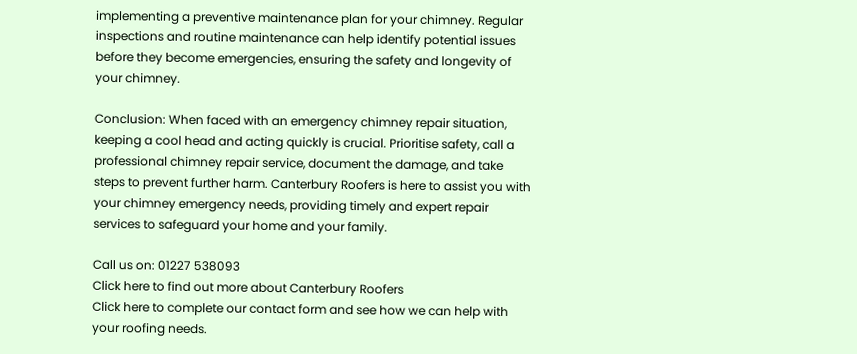implementing a preventive maintenance plan for your chimney. Regular inspections and routine maintenance can help identify potential issues before they become emergencies, ensuring the safety and longevity of your chimney.

Conclusion: When faced with an emergency chimney repair situation, keeping a cool head and acting quickly is crucial. Prioritise safety, call a professional chimney repair service, document the damage, and take steps to prevent further harm. Canterbury Roofers is here to assist you with your chimney emergency needs, providing timely and expert repair services to safeguard your home and your family.

Call us on: 01227 538093
Click here to find out more about Canterbury Roofers
Click here to complete our contact form and see how we can help with your roofing needs.